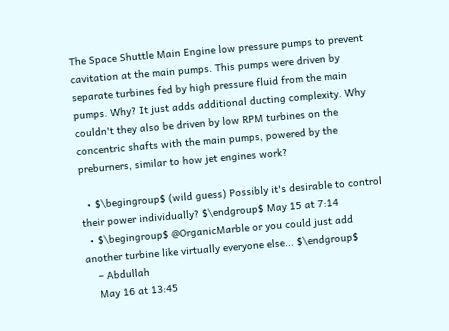The Space Shuttle Main Engine low pressure pumps to prevent cavitation at the main pumps. This pumps were driven by separate turbines fed by high pressure fluid from the main pumps. Why? It just adds additional ducting complexity. Why couldn't they also be driven by low RPM turbines on the concentric shafts with the main pumps, powered by the preburners, similar to how jet engines work?

  • $\begingroup$ (wild guess) Possibly it's desirable to control their power individually? $\endgroup$ May 15 at 7:14
  • $\begingroup$ @OrganicMarble or you could just add another turbine like virtually everyone else... $\endgroup$
    – Abdullah
    May 16 at 13:45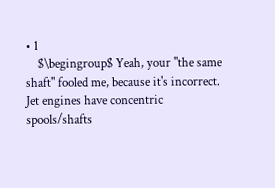• 1
    $\begingroup$ Yeah, your "the same shaft" fooled me, because it's incorrect. Jet engines have concentric spools/shafts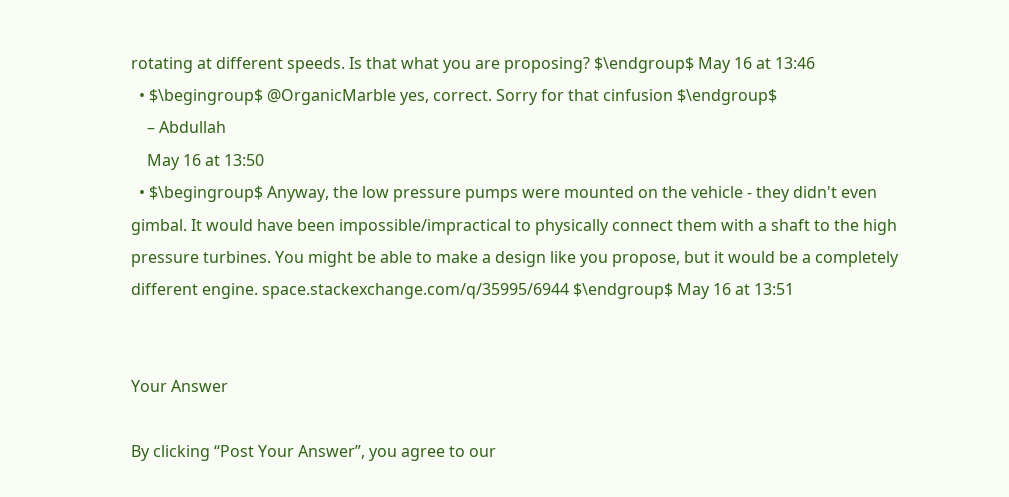rotating at different speeds. Is that what you are proposing? $\endgroup$ May 16 at 13:46
  • $\begingroup$ @OrganicMarble yes, correct. Sorry for that cinfusion $\endgroup$
    – Abdullah
    May 16 at 13:50
  • $\begingroup$ Anyway, the low pressure pumps were mounted on the vehicle - they didn't even gimbal. It would have been impossible/impractical to physically connect them with a shaft to the high pressure turbines. You might be able to make a design like you propose, but it would be a completely different engine. space.stackexchange.com/q/35995/6944 $\endgroup$ May 16 at 13:51


Your Answer

By clicking “Post Your Answer”, you agree to our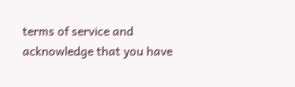terms of service and acknowledge that you have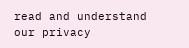read and understand our privacy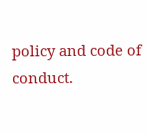policy and code of conduct.